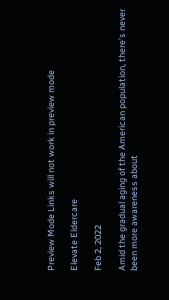Preview Mode Links will not work in preview mode

Elevate Eldercare

Feb 2, 2022

Amid the gradual aging of the American population, there’s never been more awareness about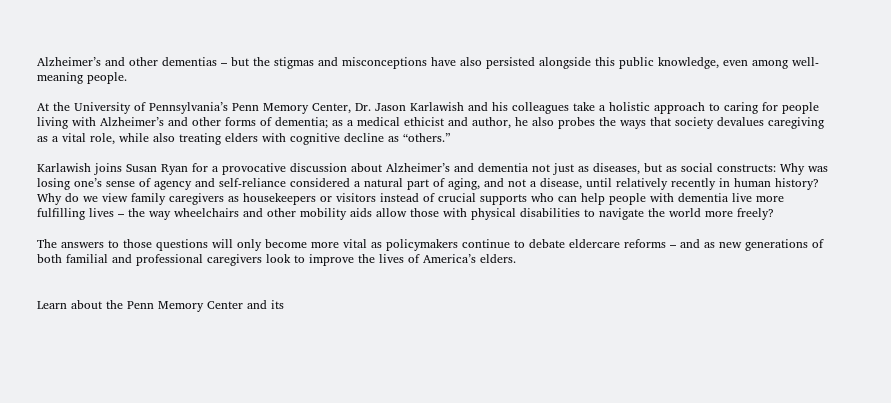Alzheimer’s and other dementias – but the stigmas and misconceptions have also persisted alongside this public knowledge, even among well-meaning people.

At the University of Pennsylvania’s Penn Memory Center, Dr. Jason Karlawish and his colleagues take a holistic approach to caring for people living with Alzheimer’s and other forms of dementia; as a medical ethicist and author, he also probes the ways that society devalues caregiving as a vital role, while also treating elders with cognitive decline as “others.”

Karlawish joins Susan Ryan for a provocative discussion about Alzheimer’s and dementia not just as diseases, but as social constructs: Why was losing one’s sense of agency and self-reliance considered a natural part of aging, and not a disease, until relatively recently in human history? Why do we view family caregivers as housekeepers or visitors instead of crucial supports who can help people with dementia live more fulfilling lives – the way wheelchairs and other mobility aids allow those with physical disabilities to navigate the world more freely?

The answers to those questions will only become more vital as policymakers continue to debate eldercare reforms – and as new generations of both familial and professional caregivers look to improve the lives of America’s elders.


Learn about the Penn Memory Center and its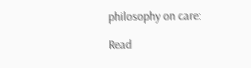philosophy on care:

Read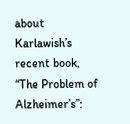about Karlawish’s recent book, “The Problem of Alzheimer’s”: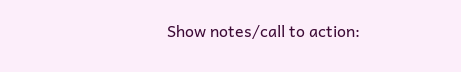Show notes/call to action: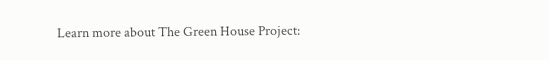Learn more about The Green House Project: